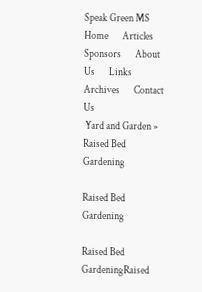Speak Green MS
Home       Articles       Sponsors       About Us       Links       Archives       Contact Us
 Yard and Garden » Raised Bed Gardening

Raised Bed Gardening

Raised Bed GardeningRaised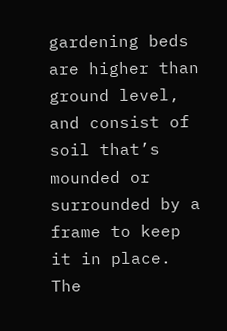gardening beds are higher than ground level, and consist of soil that’s mounded or surrounded by a frame to keep it in place. The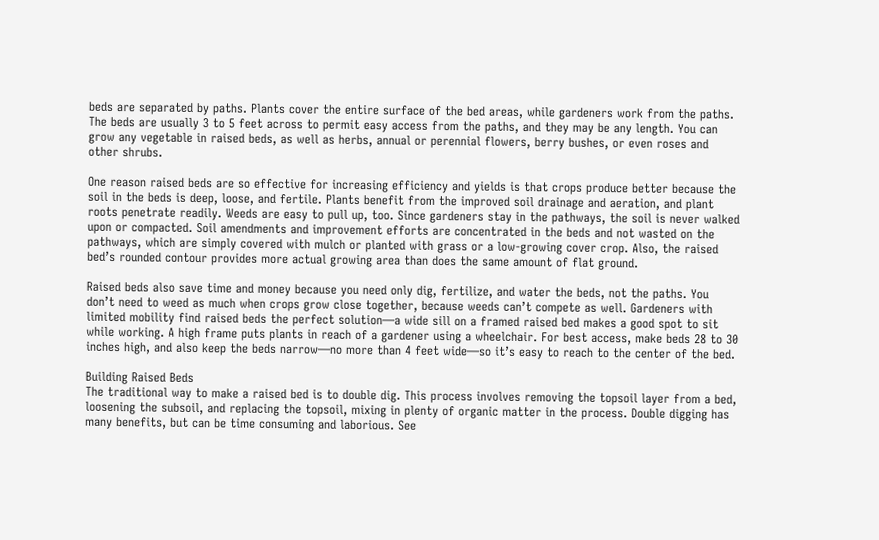beds are separated by paths. Plants cover the entire surface of the bed areas, while gardeners work from the paths. The beds are usually 3 to 5 feet across to permit easy access from the paths, and they may be any length. You can grow any vegetable in raised beds, as well as herbs, annual or perennial flowers, berry bushes, or even roses and other shrubs.

One reason raised beds are so effective for increasing efficiency and yields is that crops produce better because the soil in the beds is deep, loose, and fertile. Plants benefit from the improved soil drainage and aeration, and plant roots penetrate readily. Weeds are easy to pull up, too. Since gardeners stay in the pathways, the soil is never walked upon or compacted. Soil amendments and improvement efforts are concentrated in the beds and not wasted on the pathways, which are simply covered with mulch or planted with grass or a low-growing cover crop. Also, the raised bed’s rounded contour provides more actual growing area than does the same amount of flat ground.

Raised beds also save time and money because you need only dig, fertilize, and water the beds, not the paths. You don’t need to weed as much when crops grow close together, because weeds can’t compete as well. Gardeners with limited mobility find raised beds the perfect solution—a wide sill on a framed raised bed makes a good spot to sit while working. A high frame puts plants in reach of a gardener using a wheelchair. For best access, make beds 28 to 30 inches high, and also keep the beds narrow—no more than 4 feet wide—so it’s easy to reach to the center of the bed.

Building Raised Beds
The traditional way to make a raised bed is to double dig. This process involves removing the topsoil layer from a bed, loosening the subsoil, and replacing the topsoil, mixing in plenty of organic matter in the process. Double digging has many benefits, but can be time consuming and laborious. See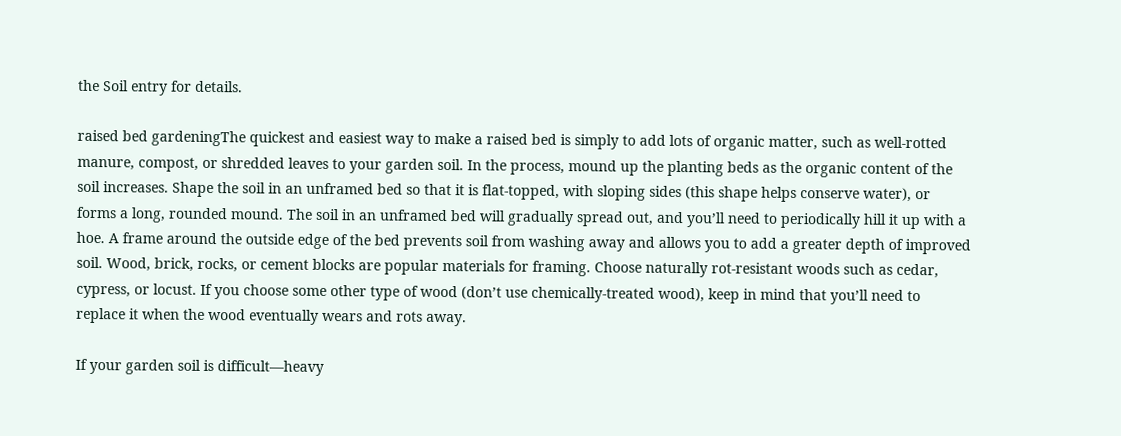the Soil entry for details.

raised bed gardeningThe quickest and easiest way to make a raised bed is simply to add lots of organic matter, such as well-rotted manure, compost, or shredded leaves to your garden soil. In the process, mound up the planting beds as the organic content of the soil increases. Shape the soil in an unframed bed so that it is flat-topped, with sloping sides (this shape helps conserve water), or forms a long, rounded mound. The soil in an unframed bed will gradually spread out, and you’ll need to periodically hill it up with a hoe. A frame around the outside edge of the bed prevents soil from washing away and allows you to add a greater depth of improved soil. Wood, brick, rocks, or cement blocks are popular materials for framing. Choose naturally rot-resistant woods such as cedar, cypress, or locust. If you choose some other type of wood (don’t use chemically-treated wood), keep in mind that you’ll need to replace it when the wood eventually wears and rots away.

If your garden soil is difficult—heavy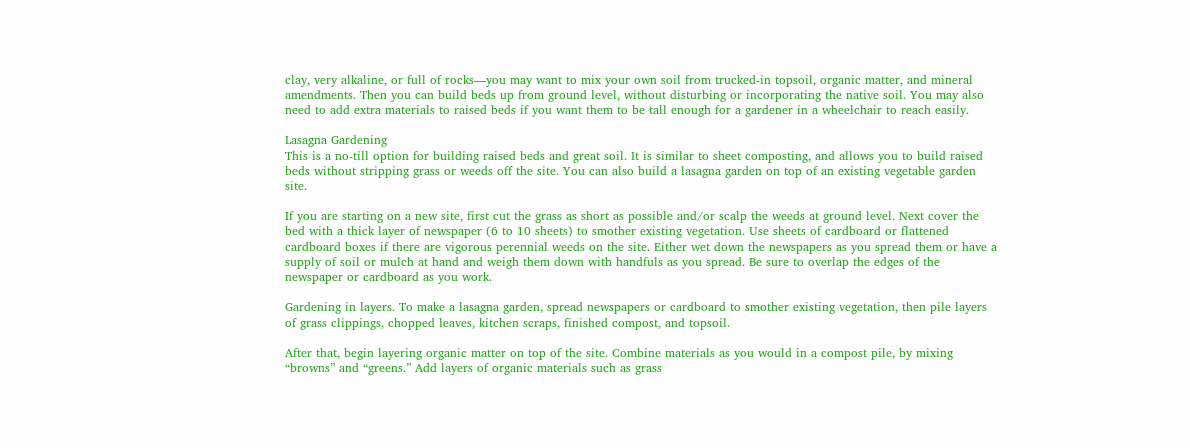clay, very alkaline, or full of rocks—you may want to mix your own soil from trucked-in topsoil, organic matter, and mineral amendments. Then you can build beds up from ground level, without disturbing or incorporating the native soil. You may also need to add extra materials to raised beds if you want them to be tall enough for a gardener in a wheelchair to reach easily.

Lasagna Gardening
This is a no-till option for building raised beds and great soil. It is similar to sheet composting, and allows you to build raised beds without stripping grass or weeds off the site. You can also build a lasagna garden on top of an existing vegetable garden site.

If you are starting on a new site, first cut the grass as short as possible and/or scalp the weeds at ground level. Next cover the bed with a thick layer of newspaper (6 to 10 sheets) to smother existing vegetation. Use sheets of cardboard or flattened cardboard boxes if there are vigorous perennial weeds on the site. Either wet down the newspapers as you spread them or have a supply of soil or mulch at hand and weigh them down with handfuls as you spread. Be sure to overlap the edges of the newspaper or cardboard as you work.

Gardening in layers. To make a lasagna garden, spread newspapers or cardboard to smother existing vegetation, then pile layers of grass clippings, chopped leaves, kitchen scraps, finished compost, and topsoil.

After that, begin layering organic matter on top of the site. Combine materials as you would in a compost pile, by mixing “browns” and “greens.” Add layers of organic materials such as grass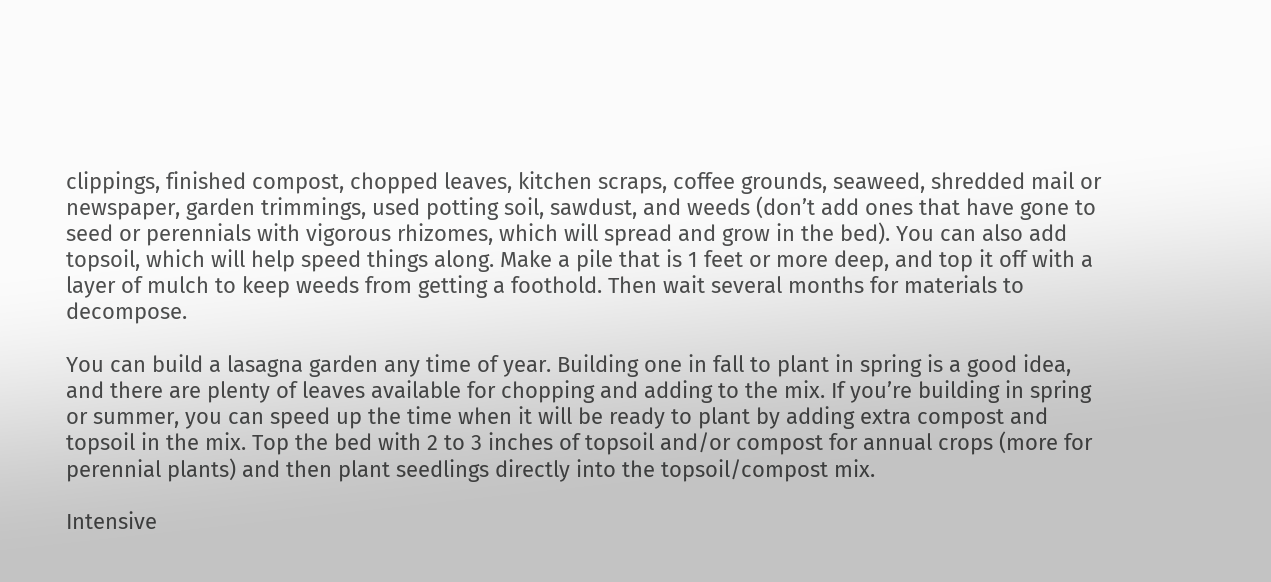clippings, finished compost, chopped leaves, kitchen scraps, coffee grounds, seaweed, shredded mail or newspaper, garden trimmings, used potting soil, sawdust, and weeds (don’t add ones that have gone to seed or perennials with vigorous rhizomes, which will spread and grow in the bed). You can also add topsoil, which will help speed things along. Make a pile that is 1 feet or more deep, and top it off with a layer of mulch to keep weeds from getting a foothold. Then wait several months for materials to decompose.

You can build a lasagna garden any time of year. Building one in fall to plant in spring is a good idea, and there are plenty of leaves available for chopping and adding to the mix. If you’re building in spring or summer, you can speed up the time when it will be ready to plant by adding extra compost and topsoil in the mix. Top the bed with 2 to 3 inches of topsoil and/or compost for annual crops (more for perennial plants) and then plant seedlings directly into the topsoil/compost mix.

Intensive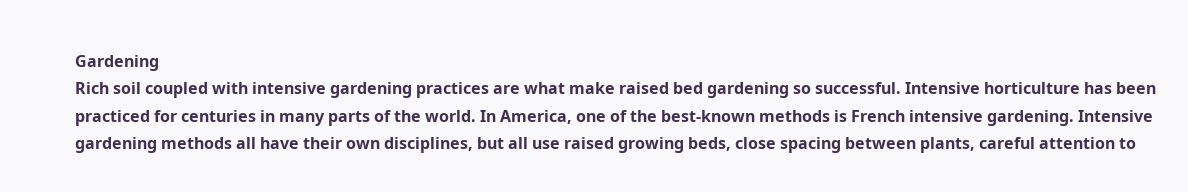Gardening
Rich soil coupled with intensive gardening practices are what make raised bed gardening so successful. Intensive horticulture has been practiced for centuries in many parts of the world. In America, one of the best-known methods is French intensive gardening. Intensive gardening methods all have their own disciplines, but all use raised growing beds, close spacing between plants, careful attention to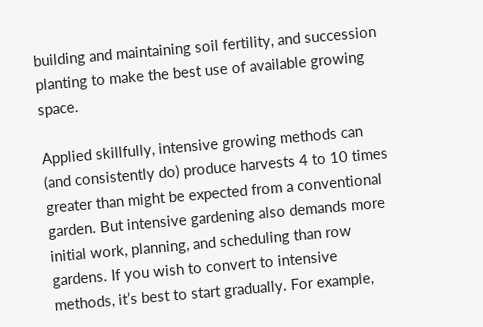building and maintaining soil fertility, and succession planting to make the best use of available growing space.

Applied skillfully, intensive growing methods can (and consistently do) produce harvests 4 to 10 times greater than might be expected from a conventional garden. But intensive gardening also demands more initial work, planning, and scheduling than row gardens. If you wish to convert to intensive methods, it’s best to start gradually. For example,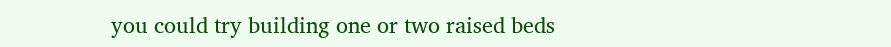you could try building one or two raised beds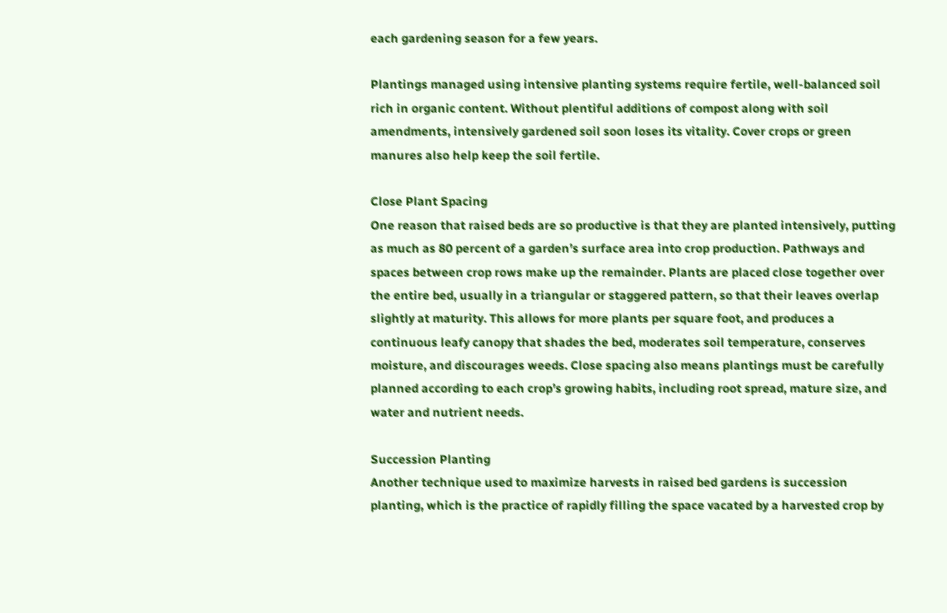each gardening season for a few years.

Plantings managed using intensive planting systems require fertile, well-balanced soil rich in organic content. Without plentiful additions of compost along with soil amendments, intensively gardened soil soon loses its vitality. Cover crops or green manures also help keep the soil fertile.

Close Plant Spacing
One reason that raised beds are so productive is that they are planted intensively, putting as much as 80 percent of a garden’s surface area into crop production. Pathways and spaces between crop rows make up the remainder. Plants are placed close together over the entire bed, usually in a triangular or staggered pattern, so that their leaves overlap slightly at maturity. This allows for more plants per square foot, and produces a continuous leafy canopy that shades the bed, moderates soil temperature, conserves moisture, and discourages weeds. Close spacing also means plantings must be carefully planned according to each crop’s growing habits, including root spread, mature size, and water and nutrient needs.

Succession Planting
Another technique used to maximize harvests in raised bed gardens is succession planting, which is the practice of rapidly filling the space vacated by a harvested crop by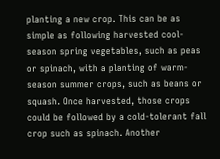planting a new crop. This can be as simple as following harvested cool-season spring vegetables, such as peas or spinach, with a planting of warm-season summer crops, such as beans or squash. Once harvested, those crops could be followed by a cold-tolerant fall crop such as spinach. Another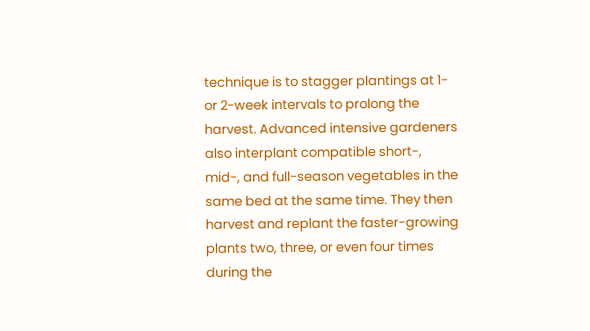technique is to stagger plantings at 1- or 2-week intervals to prolong the harvest. Advanced intensive gardeners also interplant compatible short-, mid-, and full-season vegetables in the same bed at the same time. They then harvest and replant the faster-growing plants two, three, or even four times during the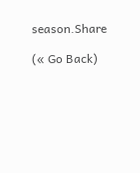season.Share

(« Go Back)